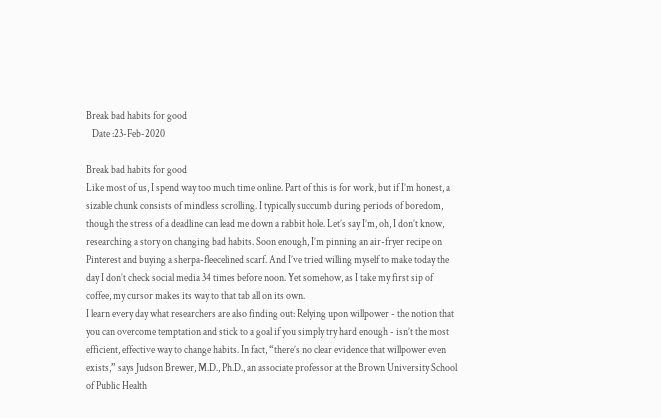Break bad habits for good
   Date :23-Feb-2020

Break bad habits for good
Like most of us, I spend way too much time online. Part of this is for work, but if I’m honest, a sizable chunk consists of mindless scrolling. I typically succumb during periods of boredom, though the stress of a deadline can lead me down a rabbit hole. Let’s say I’m, oh, I don’t know, researching a story on changing bad habits. Soon enough, I’m pinning an air-fryer recipe on Pinterest and buying a sherpa-fleecelined scarf. And I’ve tried willing myself to make today the day I don’t check social media 34 times before noon. Yet somehow, as I take my first sip of coffee, my cursor makes its way to that tab all on its own.
I learn every day what researchers are also finding out: Relying upon willpower - the notion that you can overcome temptation and stick to a goal if you simply try hard enough - isn’t the most efficient, effective way to change habits. In fact, “there’s no clear evidence that willpower even exists,” says Judson Brewer, M.D., Ph.D., an associate professor at the Brown University School of Public Health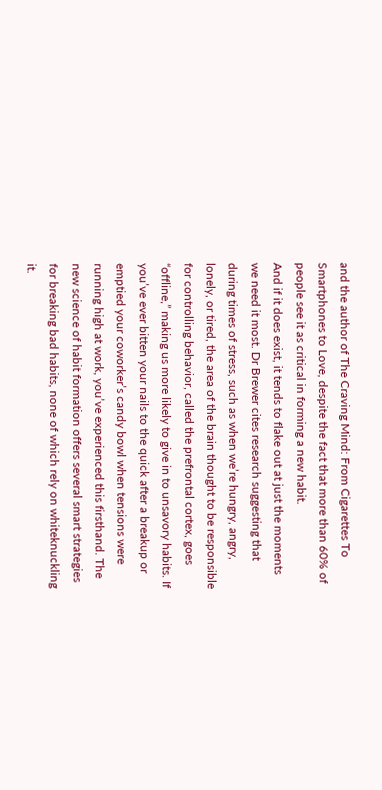and the author of The Craving Mind: From Cigarettes To Smartphones to Love, despite the fact that more than 60% of people see it as critical in forming a new habit.
And if it does exist, it tends to flake out at just the moments we need it most. Dr Brewer cites research suggesting that during times of stress, such as when we’re hungry, angry, lonely, or tired, the area of the brain thought to be responsible for controlling behavior, called the prefrontal cortex, goes “offline,” making us more likely to give in to unsavory habits. If you’ve ever bitten your nails to the quick after a breakup or emptied your coworker’s candy bowl when tensions were running high at work, you’ve experienced this firsthand. The new science of habit formation offers several smart strategies for breaking bad habits, none of which rely on whiteknuckling it.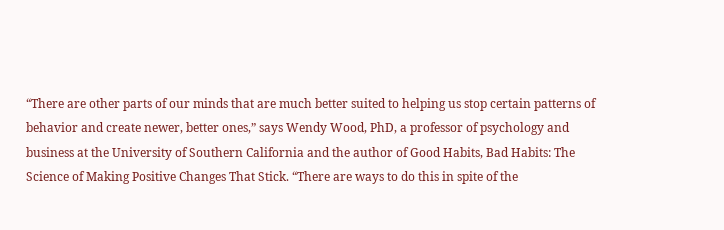“There are other parts of our minds that are much better suited to helping us stop certain patterns of behavior and create newer, better ones,” says Wendy Wood, PhD, a professor of psychology and business at the University of Southern California and the author of Good Habits, Bad Habits: The Science of Making Positive Changes That Stick. “There are ways to do this in spite of the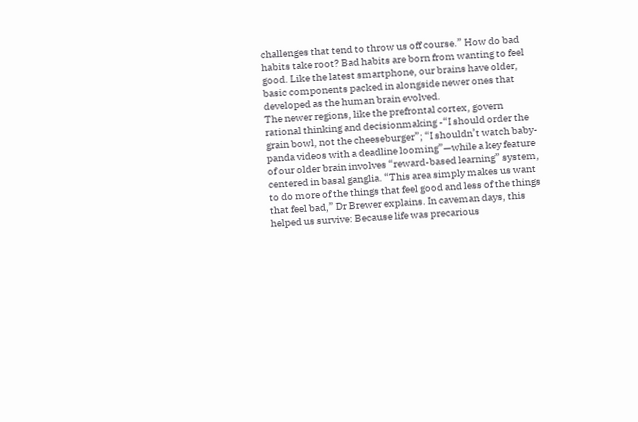challenges that tend to throw us off course.” How do bad habits take root? Bad habits are born from wanting to feel good. Like the latest smartphone, our brains have older, basic components packed in alongside newer ones that developed as the human brain evolved.
The newer regions, like the prefrontal cortex, govern rational thinking and decisionmaking -“I should order the grain bowl, not the cheeseburger”; “I shouldn’t watch baby-panda videos with a deadline looming”—while a key feature of our older brain involves “reward-based learning” system, centered in basal ganglia. “This area simply makes us want to do more of the things that feel good and less of the things that feel bad,” Dr Brewer explains. In caveman days, this helped us survive: Because life was precarious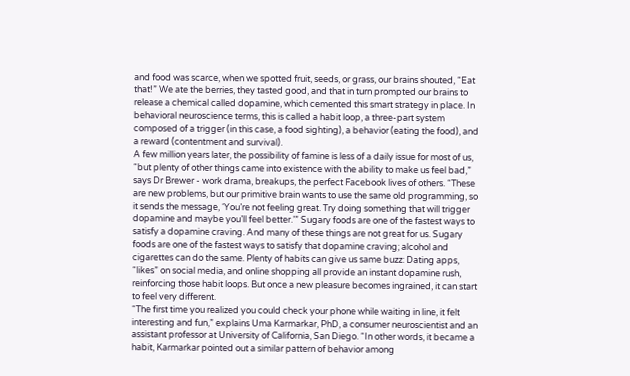and food was scarce, when we spotted fruit, seeds, or grass, our brains shouted, “Eat that!” We ate the berries, they tasted good, and that in turn prompted our brains to release a chemical called dopamine, which cemented this smart strategy in place. In behavioral neuroscience terms, this is called a habit loop, a three-part system composed of a trigger (in this case, a food sighting), a behavior (eating the food), and a reward (contentment and survival).
A few million years later, the possibility of famine is less of a daily issue for most of us, “but plenty of other things came into existence with the ability to make us feel bad,” says Dr Brewer - work drama, breakups, the perfect Facebook lives of others. “These are new problems, but our primitive brain wants to use the same old programming, so it sends the message, ‘You’re not feeling great. Try doing something that will trigger dopamine and maybe you’ll feel better.’” Sugary foods are one of the fastest ways to satisfy a dopamine craving. And many of these things are not great for us. Sugary foods are one of the fastest ways to satisfy that dopamine craving; alcohol and cigarettes can do the same. Plenty of habits can give us same buzz: Dating apps, “likes” on social media, and online shopping all provide an instant dopamine rush, reinforcing those habit loops. But once a new pleasure becomes ingrained, it can start to feel very different.
“The first time you realized you could check your phone while waiting in line, it felt interesting and fun,” explains Uma Karmarkar, PhD, a consumer neuroscientist and an assistant professor at University of California, San Diego. “In other words, it became a habit, Karmarkar pointed out a similar pattern of behavior among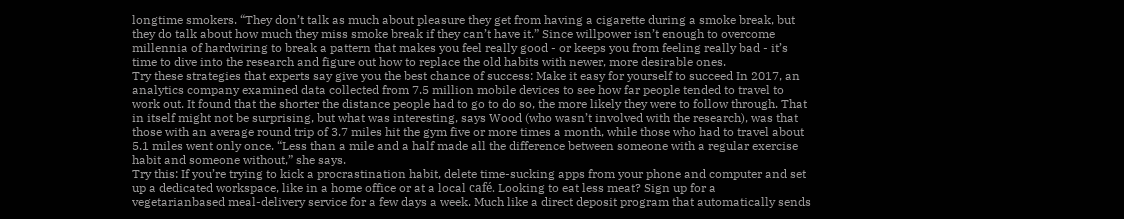longtime smokers. “They don’t talk as much about pleasure they get from having a cigarette during a smoke break, but they do talk about how much they miss smoke break if they can’t have it.” Since willpower isn’t enough to overcome millennia of hardwiring to break a pattern that makes you feel really good - or keeps you from feeling really bad - it’s time to dive into the research and figure out how to replace the old habits with newer, more desirable ones.
Try these strategies that experts say give you the best chance of success: Make it easy for yourself to succeed In 2017, an analytics company examined data collected from 7.5 million mobile devices to see how far people tended to travel to work out. It found that the shorter the distance people had to go to do so, the more likely they were to follow through. That in itself might not be surprising, but what was interesting, says Wood (who wasn’t involved with the research), was that those with an average round trip of 3.7 miles hit the gym five or more times a month, while those who had to travel about 5.1 miles went only once. “Less than a mile and a half made all the difference between someone with a regular exercise habit and someone without,” she says.
Try this: If you’re trying to kick a procrastination habit, delete time-sucking apps from your phone and computer and set up a dedicated workspace, like in a home office or at a local café. Looking to eat less meat? Sign up for a vegetarianbased meal-delivery service for a few days a week. Much like a direct deposit program that automatically sends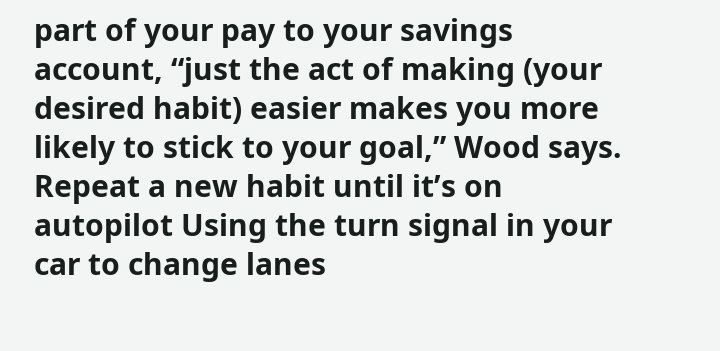part of your pay to your savings account, “just the act of making (your desired habit) easier makes you more likely to stick to your goal,” Wood says. Repeat a new habit until it’s on autopilot Using the turn signal in your car to change lanes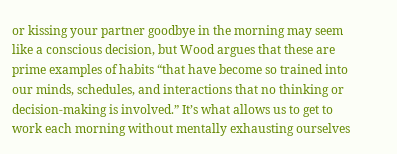or kissing your partner goodbye in the morning may seem like a conscious decision, but Wood argues that these are prime examples of habits “that have become so trained into our minds, schedules, and interactions that no thinking or decision-making is involved.” It’s what allows us to get to work each morning without mentally exhausting ourselves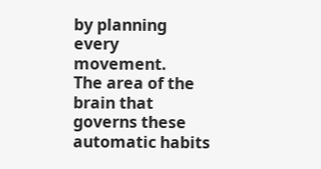by planning every movement.
The area of the brain that governs these automatic habits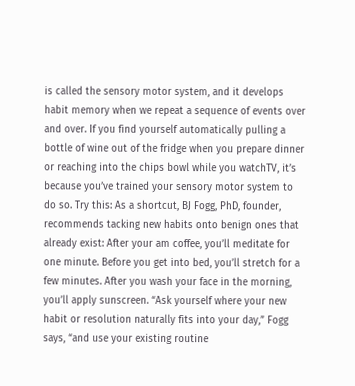is called the sensory motor system, and it develops habit memory when we repeat a sequence of events over and over. If you find yourself automatically pulling a bottle of wine out of the fridge when you prepare dinner or reaching into the chips bowl while you watchTV, it’s because you’ve trained your sensory motor system to do so. Try this: As a shortcut, BJ Fogg, PhD, founder, recommends tacking new habits onto benign ones that already exist: After your am coffee, you’ll meditate for one minute. Before you get into bed, you’ll stretch for a few minutes. After you wash your face in the morning, you’ll apply sunscreen. “Ask yourself where your new habit or resolution naturally fits into your day,” Fogg says, “and use your existing routine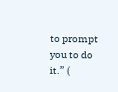to prompt you to do it.” (